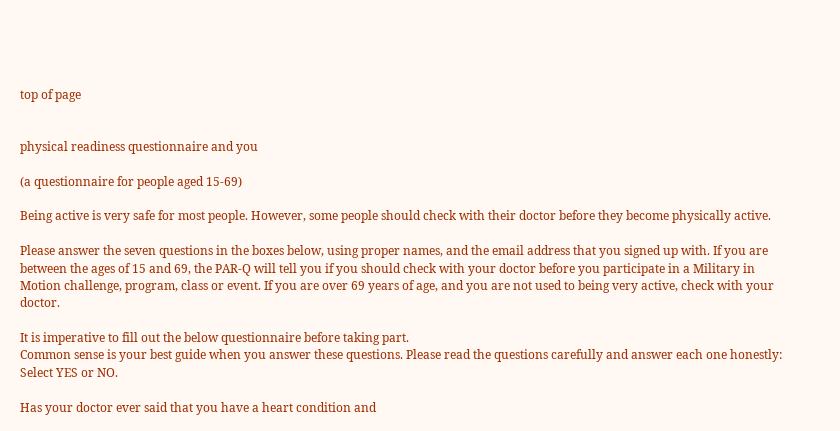top of page


physical readiness questionnaire and you

(a questionnaire for people aged 15-69)

Being active is very safe for most people. However, some people should check with their doctor before they become physically active.

Please answer the seven questions in the boxes below, using proper names, and the email address that you signed up with. If you are between the ages of 15 and 69, the PAR-Q will tell you if you should check with your doctor before you participate in a Military in Motion challenge, program, class or event. If you are over 69 years of age, and you are not used to being very active, check with your doctor.

It is imperative to fill out the below questionnaire before taking part.
Common sense is your best guide when you answer these questions. Please read the questions carefully and answer each one honestly: Select YES or NO.

Has your doctor ever said that you have a heart condition and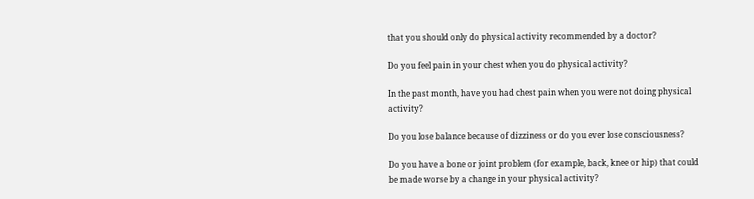that you should only do physical activity recommended by a doctor?

Do you feel pain in your chest when you do physical activity?

In the past month, have you had chest pain when you were not doing physical activity?

Do you lose balance because of dizziness or do you ever lose consciousness?

Do you have a bone or joint problem (for example, back, knee or hip) that could be made worse by a change in your physical activity?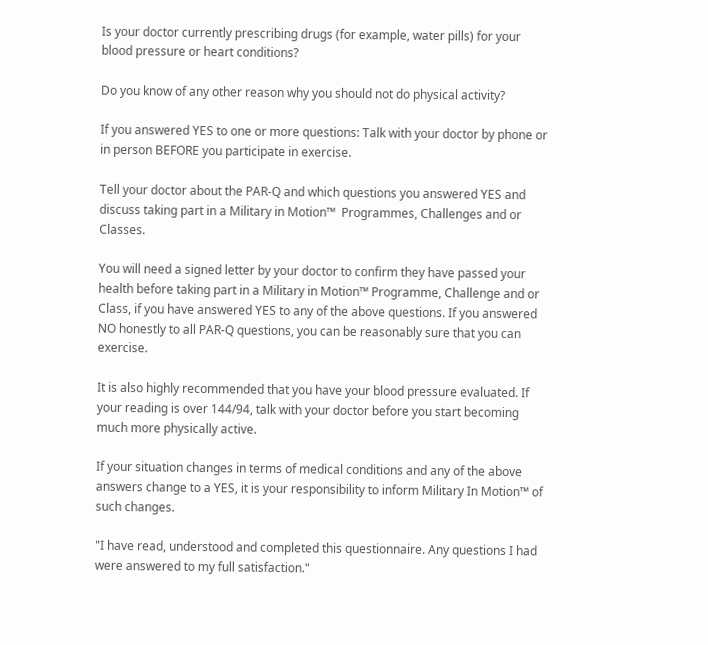Is your doctor currently prescribing drugs (for example, water pills) for your blood pressure or heart conditions?

Do you know of any other reason why you should not do physical activity?

If you answered YES to one or more questions: Talk with your doctor by phone or in person BEFORE you participate in exercise.

Tell your doctor about the PAR-Q and which questions you answered YES and discuss taking part in a Military in Motion™  Programmes, Challenges and or Classes.

You will need a signed letter by your doctor to confirm they have passed your health before taking part in a Military in Motion™ Programme, Challenge and or Class, if you have answered YES to any of the above questions. If you answered NO honestly to all PAR-Q questions, you can be reasonably sure that you can exercise.

It is also highly recommended that you have your blood pressure evaluated. If your reading is over 144/94, talk with your doctor before you start becoming much more physically active.

If your situation changes in terms of medical conditions and any of the above answers change to a YES, it is your responsibility to inform Military In Motion™ of such changes.

"I have read, understood and completed this questionnaire. Any questions I had were answered to my full satisfaction."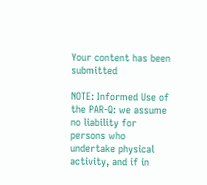Your content has been submitted

NOTE: Informed Use of the PAR-Q: we assume no liability for persons who undertake physical activity, and if in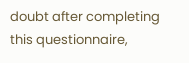doubt after completing this questionnaire,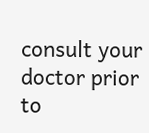consult your doctor prior to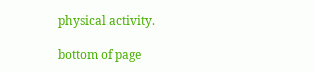physical activity.

bottom of page